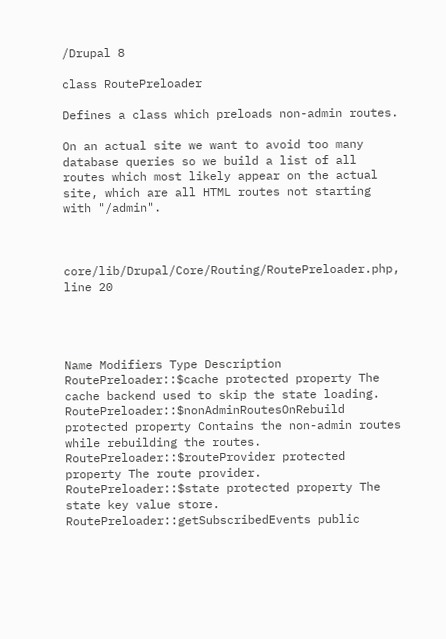/Drupal 8

class RoutePreloader

Defines a class which preloads non-admin routes.

On an actual site we want to avoid too many database queries so we build a list of all routes which most likely appear on the actual site, which are all HTML routes not starting with "/admin".



core/lib/Drupal/Core/Routing/RoutePreloader.php, line 20




Name Modifiers Type Description
RoutePreloader::$cache protected property The cache backend used to skip the state loading.
RoutePreloader::$nonAdminRoutesOnRebuild protected property Contains the non-admin routes while rebuilding the routes.
RoutePreloader::$routeProvider protected property The route provider.
RoutePreloader::$state protected property The state key value store.
RoutePreloader::getSubscribedEvents public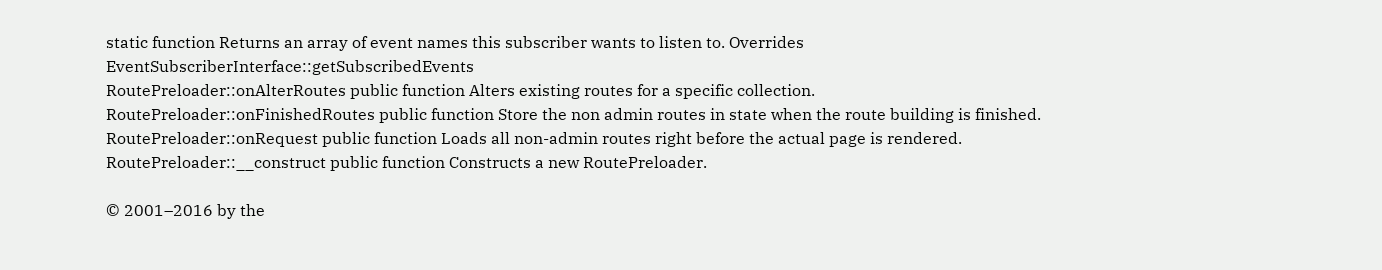static function Returns an array of event names this subscriber wants to listen to. Overrides EventSubscriberInterface::getSubscribedEvents
RoutePreloader::onAlterRoutes public function Alters existing routes for a specific collection.
RoutePreloader::onFinishedRoutes public function Store the non admin routes in state when the route building is finished.
RoutePreloader::onRequest public function Loads all non-admin routes right before the actual page is rendered.
RoutePreloader::__construct public function Constructs a new RoutePreloader.

© 2001–2016 by the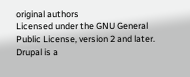original authors
Licensed under the GNU General Public License, version 2 and later.
Drupal is a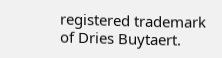registered trademark of Dries Buytaert.